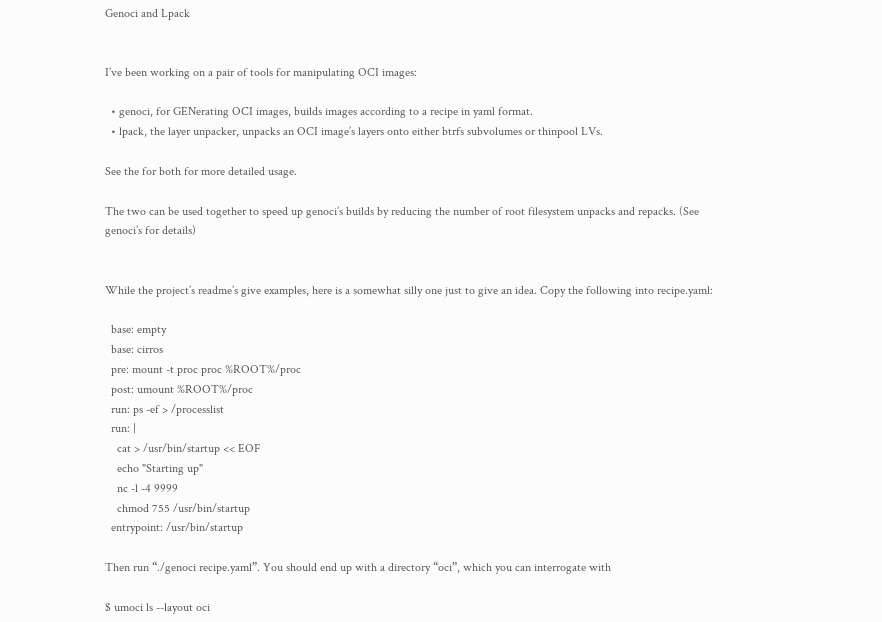Genoci and Lpack


I’ve been working on a pair of tools for manipulating OCI images:

  • genoci, for GENerating OCI images, builds images according to a recipe in yaml format.
  • lpack, the layer unpacker, unpacks an OCI image’s layers onto either btrfs subvolumes or thinpool LVs.

See the for both for more detailed usage.

The two can be used together to speed up genoci’s builds by reducing the number of root filesystem unpacks and repacks. (See genoci’s for details)


While the project’s readme’s give examples, here is a somewhat silly one just to give an idea. Copy the following into recipe.yaml:

  base: empty
  base: cirros
  pre: mount -t proc proc %ROOT%/proc
  post: umount %ROOT%/proc
  run: ps -ef > /processlist
  run: |
    cat > /usr/bin/startup << EOF
    echo "Starting up"
    nc -l -4 9999
    chmod 755 /usr/bin/startup
  entrypoint: /usr/bin/startup

Then run “./genoci recipe.yaml”. You should end up with a directory “oci”, which you can interrogate with

$ umoci ls --layout oci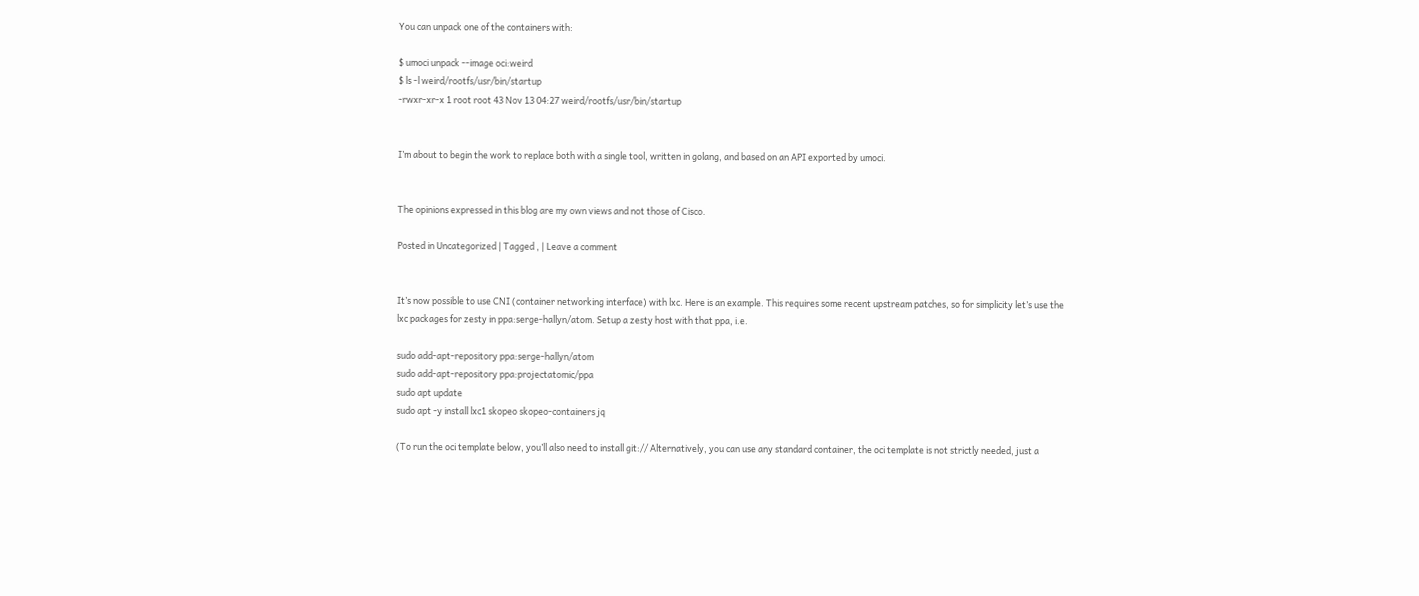You can unpack one of the containers with:

$ umoci unpack --image oci:weird
$ ls -l weird/rootfs/usr/bin/startup
-rwxr-xr-x 1 root root 43 Nov 13 04:27 weird/rootfs/usr/bin/startup


I’m about to begin the work to replace both with a single tool, written in golang, and based on an API exported by umoci.


The opinions expressed in this blog are my own views and not those of Cisco.

Posted in Uncategorized | Tagged , | Leave a comment


It’s now possible to use CNI (container networking interface) with lxc. Here is an example. This requires some recent upstream patches, so for simplicity let’s use the lxc packages for zesty in ppa:serge-hallyn/atom. Setup a zesty host with that ppa, i.e.

sudo add-apt-repository ppa:serge-hallyn/atom
sudo add-apt-repository ppa:projectatomic/ppa
sudo apt update
sudo apt -y install lxc1 skopeo skopeo-containers jq

(To run the oci template below, you’ll also need to install git:// Alternatively, you can use any standard container, the oci template is not strictly needed, just a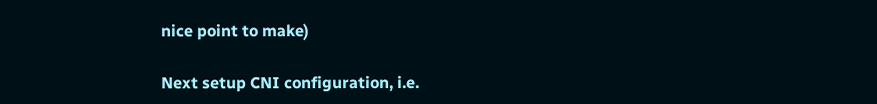nice point to make)

Next setup CNI configuration, i.e.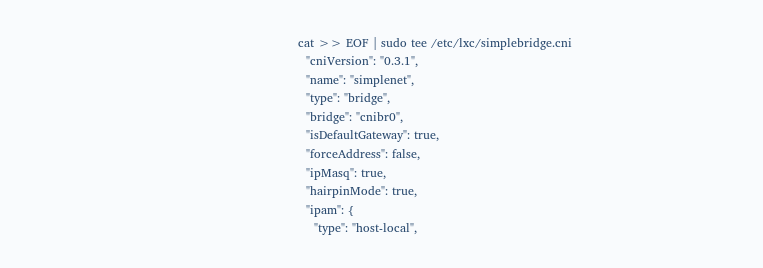cat >> EOF | sudo tee /etc/lxc/simplebridge.cni
  "cniVersion": "0.3.1",
  "name": "simplenet",
  "type": "bridge",
  "bridge": "cnibr0",
  "isDefaultGateway": true,
  "forceAddress": false,
  "ipMasq": true,
  "hairpinMode": true,
  "ipam": {
    "type": "host-local",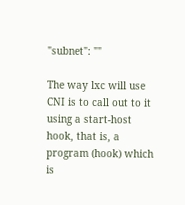"subnet": ""

The way lxc will use CNI is to call out to it using a start-host hook, that is, a program (hook) which is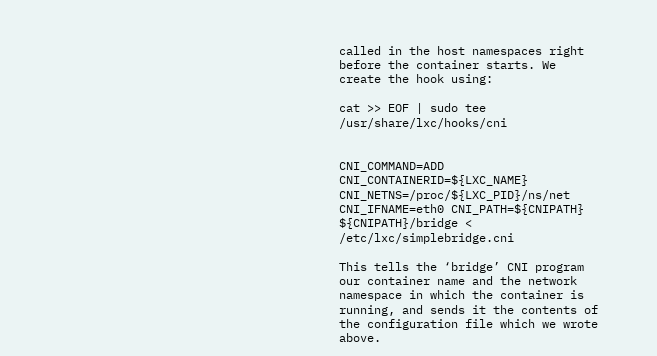called in the host namespaces right before the container starts. We create the hook using:

cat >> EOF | sudo tee /usr/share/lxc/hooks/cni


CNI_COMMAND=ADD CNI_CONTAINERID=${LXC_NAME} CNI_NETNS=/proc/${LXC_PID}/ns/net CNI_IFNAME=eth0 CNI_PATH=${CNIPATH} ${CNIPATH}/bridge < /etc/lxc/simplebridge.cni

This tells the ‘bridge’ CNI program our container name and the network namespace in which the container is running, and sends it the contents of the configuration file which we wrote above.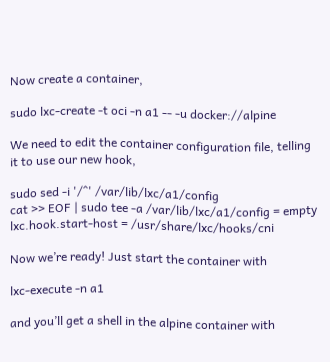Now create a container,

sudo lxc-create -t oci -n a1 -- -u docker://alpine

We need to edit the container configuration file, telling it to use our new hook,

sudo sed -i '/^' /var/lib/lxc/a1/config
cat >> EOF | sudo tee -a /var/lib/lxc/a1/config = empty
lxc.hook.start-host = /usr/share/lxc/hooks/cni

Now we’re ready! Just start the container with

lxc-execute -n a1

and you’ll get a shell in the alpine container with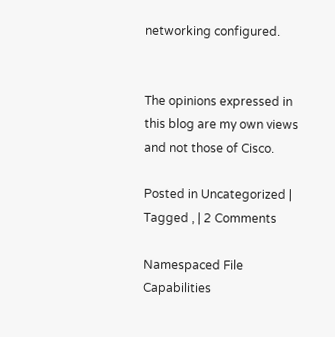networking configured.


The opinions expressed in this blog are my own views and not those of Cisco.

Posted in Uncategorized | Tagged , | 2 Comments

Namespaced File Capabilities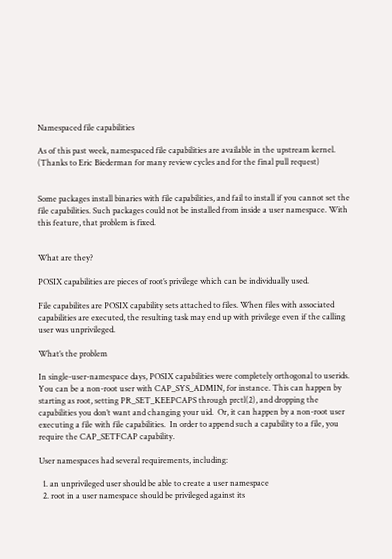Namespaced file capabilities

As of this past week, namespaced file capabilities are available in the upstream kernel. (Thanks to Eric Biederman for many review cycles and for the final pull request)


Some packages install binaries with file capabilities, and fail to install if you cannot set the file capabilities. Such packages could not be installed from inside a user namespace. With this feature, that problem is fixed.


What are they?

POSIX capabilities are pieces of root’s privilege which can be individually used.

File capabilites are POSIX capability sets attached to files. When files with associated capabilities are executed, the resulting task may end up with privilege even if the calling user was unprivileged.

What’s the problem

In single-user-namespace days, POSIX capabilities were completely orthogonal to userids. You can be a non-root user with CAP_SYS_ADMIN, for instance. This can happen by starting as root, setting PR_SET_KEEPCAPS through prctl(2), and dropping the capabilities you don’t want and changing your uid.  Or, it can happen by a non-root user executing a file with file capabilities.  In order to append such a capability to a file, you require the CAP_SETFCAP capability.

User namespaces had several requirements, including:

  1. an unprivileged user should be able to create a user namespace
  2. root in a user namespace should be privileged against its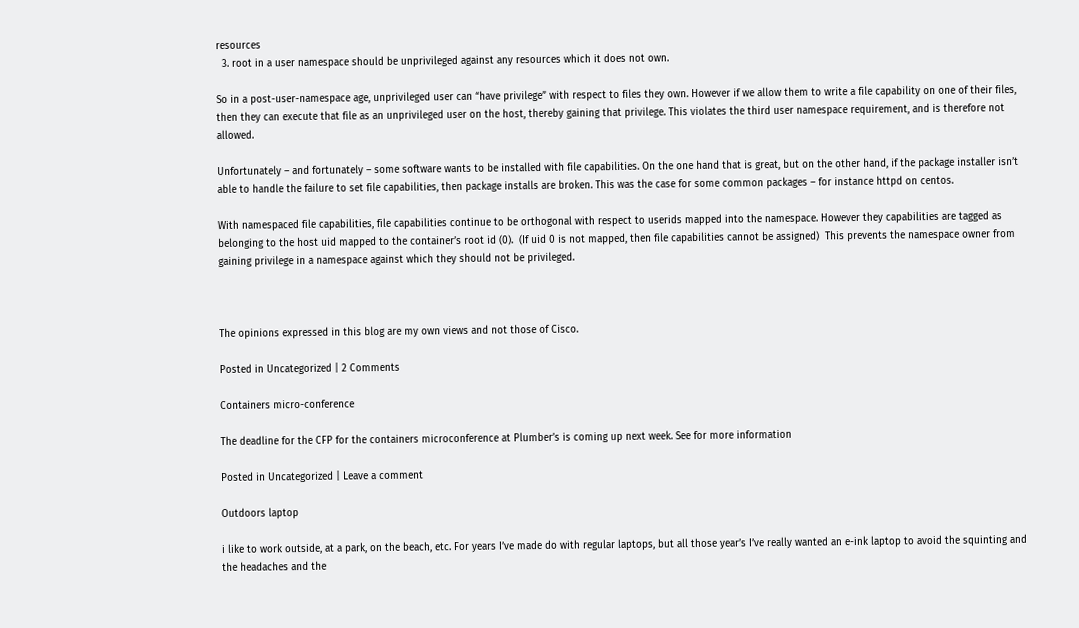resources
  3. root in a user namespace should be unprivileged against any resources which it does not own.

So in a post-user-namespace age, unprivileged user can “have privilege” with respect to files they own. However if we allow them to write a file capability on one of their files, then they can execute that file as an unprivileged user on the host, thereby gaining that privilege. This violates the third user namespace requirement, and is therefore not allowed.

Unfortunately – and fortunately – some software wants to be installed with file capabilities. On the one hand that is great, but on the other hand, if the package installer isn’t able to handle the failure to set file capabilities, then package installs are broken. This was the case for some common packages – for instance httpd on centos.

With namespaced file capabilities, file capabilities continue to be orthogonal with respect to userids mapped into the namespace. However they capabilities are tagged as belonging to the host uid mapped to the container’s root id (0).  (If uid 0 is not mapped, then file capabilities cannot be assigned)  This prevents the namespace owner from gaining privilege in a namespace against which they should not be privileged.



The opinions expressed in this blog are my own views and not those of Cisco.

Posted in Uncategorized | 2 Comments

Containers micro-conference

The deadline for the CFP for the containers microconference at Plumber’s is coming up next week. See for more information

Posted in Uncategorized | Leave a comment

Outdoors laptop

i like to work outside, at a park, on the beach, etc. For years I’ve made do with regular laptops, but all those year’s I’ve really wanted an e-ink laptop to avoid the squinting and the headaches and the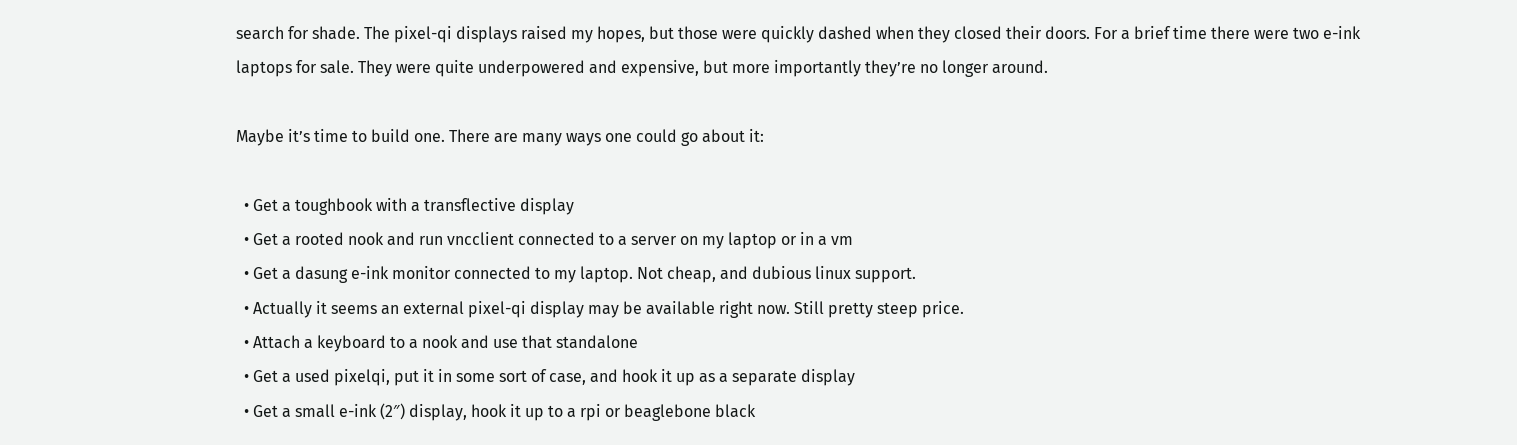search for shade. The pixel-qi displays raised my hopes, but those were quickly dashed when they closed their doors. For a brief time there were two e-ink laptops for sale. They were quite underpowered and expensive, but more importantly they’re no longer around.

Maybe it’s time to build one. There are many ways one could go about it:

  • Get a toughbook with a transflective display
  • Get a rooted nook and run vncclient connected to a server on my laptop or in a vm
  • Get a dasung e-ink monitor connected to my laptop. Not cheap, and dubious linux support.
  • Actually it seems an external pixel-qi display may be available right now. Still pretty steep price.
  • Attach a keyboard to a nook and use that standalone
  • Get a used pixelqi, put it in some sort of case, and hook it up as a separate display
  • Get a small e-ink (2″) display, hook it up to a rpi or beaglebone black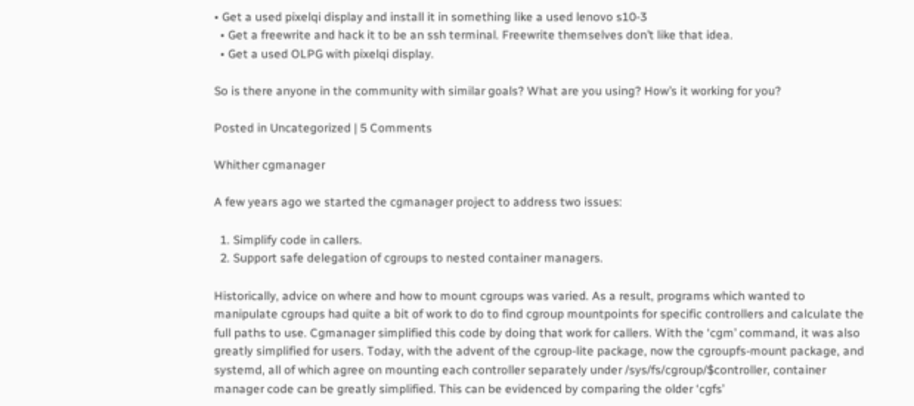• Get a used pixelqi display and install it in something like a used lenovo s10-3
  • Get a freewrite and hack it to be an ssh terminal. Freewrite themselves don’t like that idea.
  • Get a used OLPG with pixelqi display.

So is there anyone in the community with similar goals? What are you using? How’s it working for you?

Posted in Uncategorized | 5 Comments

Whither cgmanager

A few years ago we started the cgmanager project to address two issues:

  1. Simplify code in callers.
  2. Support safe delegation of cgroups to nested container managers.

Historically, advice on where and how to mount cgroups was varied. As a result, programs which wanted to manipulate cgroups had quite a bit of work to do to find cgroup mountpoints for specific controllers and calculate the full paths to use. Cgmanager simplified this code by doing that work for callers. With the ‘cgm’ command, it was also greatly simplified for users. Today, with the advent of the cgroup-lite package, now the cgroupfs-mount package, and systemd, all of which agree on mounting each controller separately under /sys/fs/cgroup/$controller, container manager code can be greatly simplified. This can be evidenced by comparing the older ‘cgfs’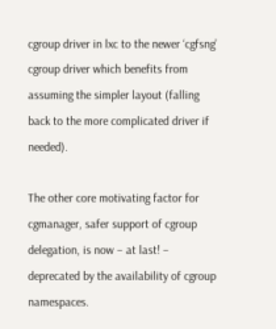cgroup driver in lxc to the newer ‘cgfsng’ cgroup driver which benefits from assuming the simpler layout (falling back to the more complicated driver if needed).

The other core motivating factor for cgmanager, safer support of cgroup delegation, is now – at last! – deprecated by the availability of cgroup namespaces.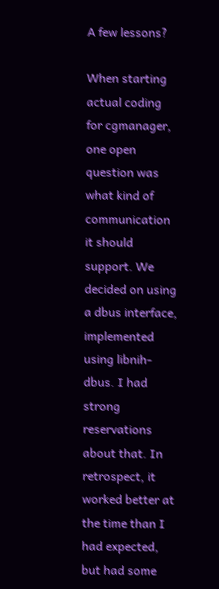A few lessons?

When starting actual coding for cgmanager, one open question was what kind of communication it should support. We decided on using a dbus interface, implemented using libnih-dbus. I had strong reservations about that. In retrospect, it worked better at the time than I had expected, but had some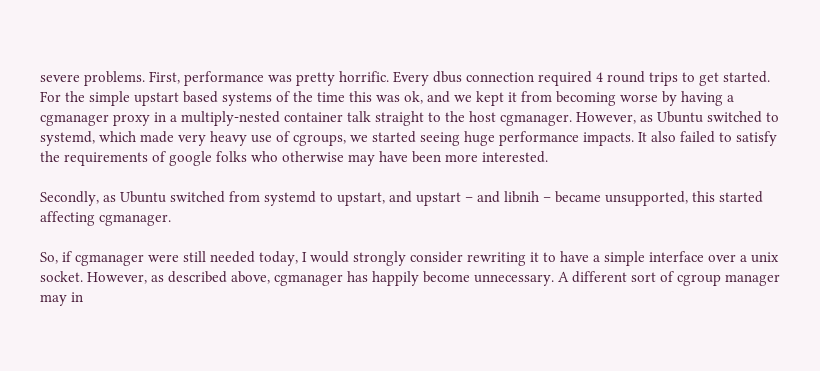severe problems. First, performance was pretty horrific. Every dbus connection required 4 round trips to get started. For the simple upstart based systems of the time this was ok, and we kept it from becoming worse by having a cgmanager proxy in a multiply-nested container talk straight to the host cgmanager. However, as Ubuntu switched to systemd, which made very heavy use of cgroups, we started seeing huge performance impacts. It also failed to satisfy the requirements of google folks who otherwise may have been more interested.

Secondly, as Ubuntu switched from systemd to upstart, and upstart – and libnih – became unsupported, this started affecting cgmanager.

So, if cgmanager were still needed today, I would strongly consider rewriting it to have a simple interface over a unix socket. However, as described above, cgmanager has happily become unnecessary. A different sort of cgroup manager may in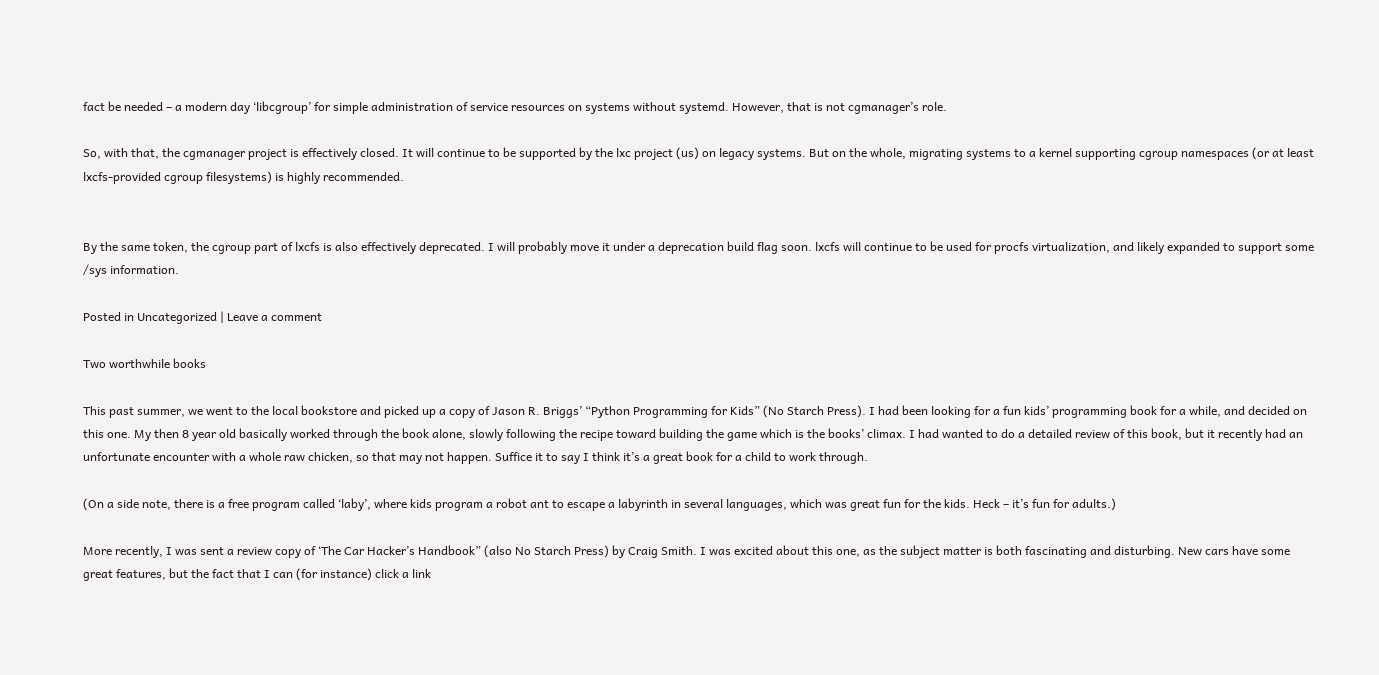fact be needed – a modern day ‘libcgroup’ for simple administration of service resources on systems without systemd. However, that is not cgmanager’s role.

So, with that, the cgmanager project is effectively closed. It will continue to be supported by the lxc project (us) on legacy systems. But on the whole, migrating systems to a kernel supporting cgroup namespaces (or at least lxcfs-provided cgroup filesystems) is highly recommended.


By the same token, the cgroup part of lxcfs is also effectively deprecated. I will probably move it under a deprecation build flag soon. lxcfs will continue to be used for procfs virtualization, and likely expanded to support some /sys information.

Posted in Uncategorized | Leave a comment

Two worthwhile books

This past summer, we went to the local bookstore and picked up a copy of Jason R. Briggs’ “Python Programming for Kids” (No Starch Press). I had been looking for a fun kids’ programming book for a while, and decided on this one. My then 8 year old basically worked through the book alone, slowly following the recipe toward building the game which is the books’ climax. I had wanted to do a detailed review of this book, but it recently had an unfortunate encounter with a whole raw chicken, so that may not happen. Suffice it to say I think it’s a great book for a child to work through.

(On a side note, there is a free program called ‘laby’, where kids program a robot ant to escape a labyrinth in several languages, which was great fun for the kids. Heck – it’s fun for adults.)

More recently, I was sent a review copy of ‘The Car Hacker’s Handbook” (also No Starch Press) by Craig Smith. I was excited about this one, as the subject matter is both fascinating and disturbing. New cars have some great features, but the fact that I can (for instance) click a link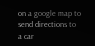on a google map to send directions to a car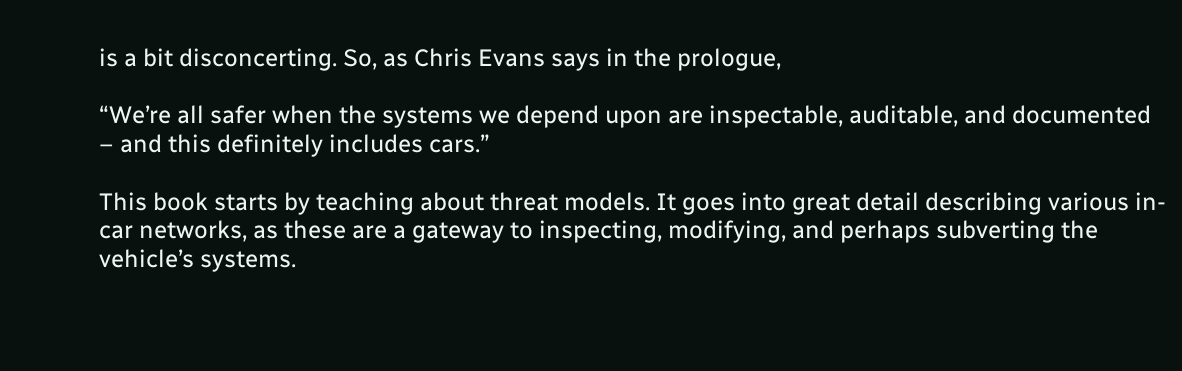is a bit disconcerting. So, as Chris Evans says in the prologue,

“We’re all safer when the systems we depend upon are inspectable, auditable, and documented – and this definitely includes cars.”

This book starts by teaching about threat models. It goes into great detail describing various in-car networks, as these are a gateway to inspecting, modifying, and perhaps subverting the vehicle’s systems.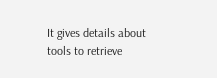It gives details about tools to retrieve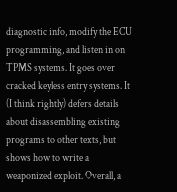diagnostic info, modify the ECU programming, and listen in on TPMS systems. It goes over cracked keyless entry systems. It (I think rightly) defers details about disassembling existing programs to other texts, but shows how to write a weaponized exploit. Overall, a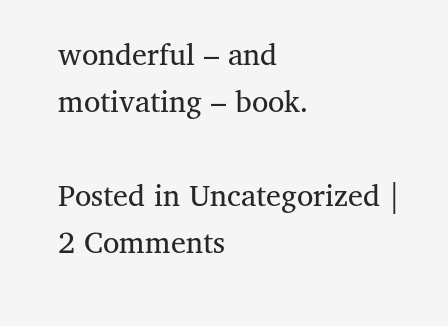wonderful – and motivating – book.

Posted in Uncategorized | 2 Comments